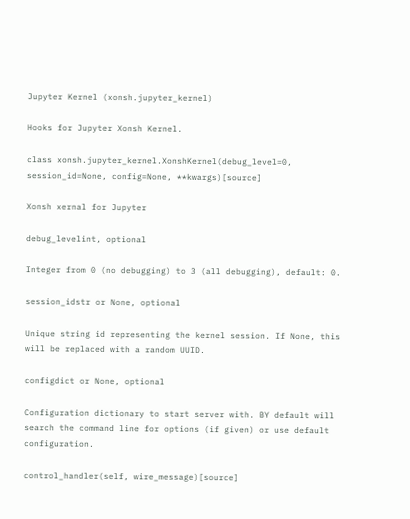Jupyter Kernel (xonsh.jupyter_kernel)

Hooks for Jupyter Xonsh Kernel.

class xonsh.jupyter_kernel.XonshKernel(debug_level=0, session_id=None, config=None, **kwargs)[source]

Xonsh xernal for Jupyter

debug_levelint, optional

Integer from 0 (no debugging) to 3 (all debugging), default: 0.

session_idstr or None, optional

Unique string id representing the kernel session. If None, this will be replaced with a random UUID.

configdict or None, optional

Configuration dictionary to start server with. BY default will search the command line for options (if given) or use default configuration.

control_handler(self, wire_message)[source]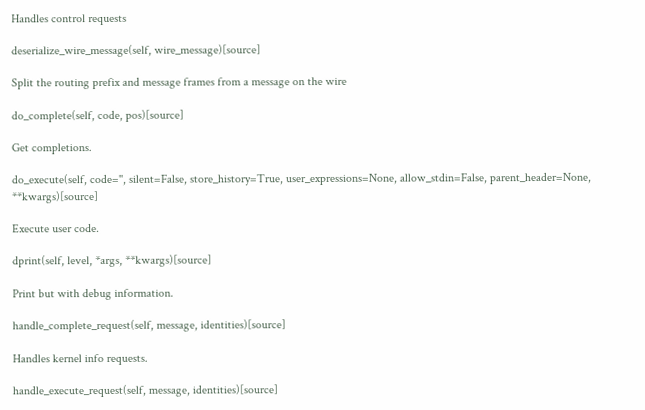Handles control requests

deserialize_wire_message(self, wire_message)[source]

Split the routing prefix and message frames from a message on the wire

do_complete(self, code, pos)[source]

Get completions.

do_execute(self, code='', silent=False, store_history=True, user_expressions=None, allow_stdin=False, parent_header=None, **kwargs)[source]

Execute user code.

dprint(self, level, *args, **kwargs)[source]

Print but with debug information.

handle_complete_request(self, message, identities)[source]

Handles kernel info requests.

handle_execute_request(self, message, identities)[source]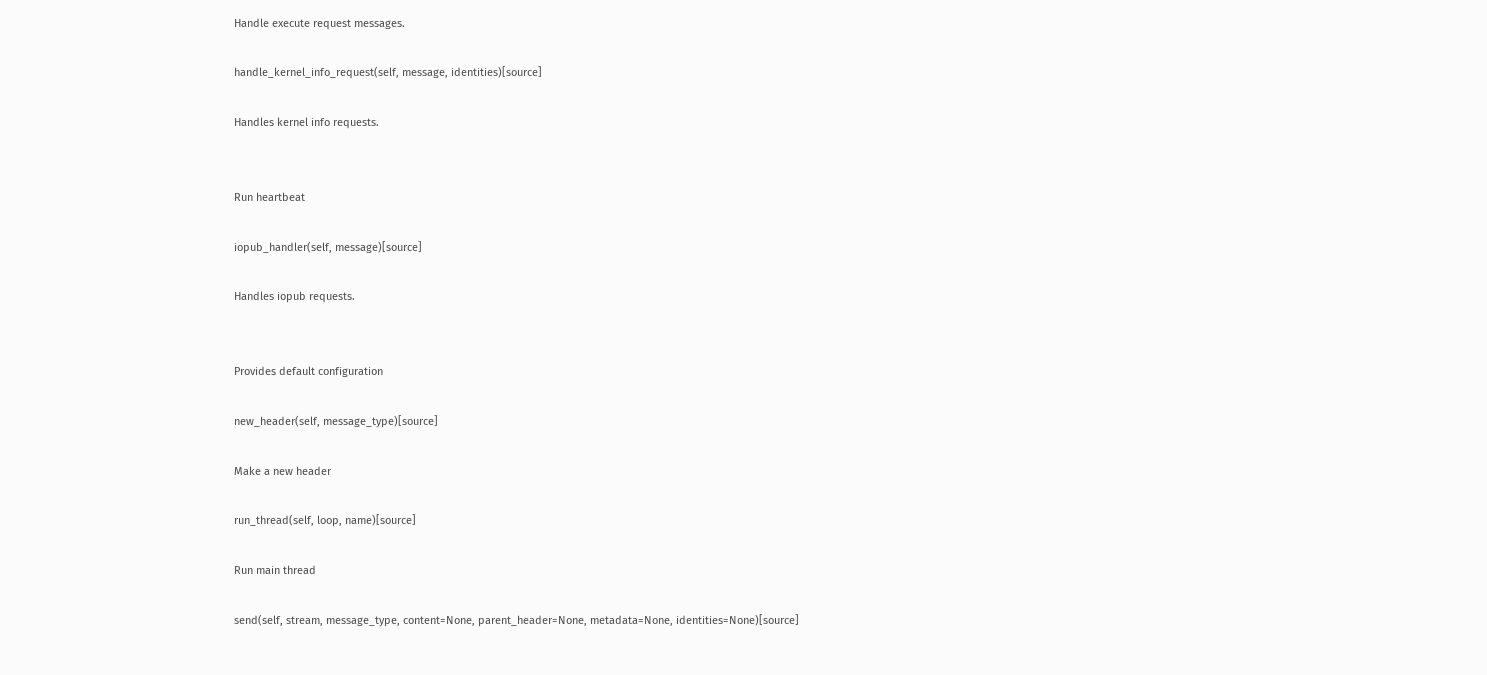Handle execute request messages.

handle_kernel_info_request(self, message, identities)[source]

Handles kernel info requests.


Run heartbeat

iopub_handler(self, message)[source]

Handles iopub requests.


Provides default configuration

new_header(self, message_type)[source]

Make a new header

run_thread(self, loop, name)[source]

Run main thread

send(self, stream, message_type, content=None, parent_header=None, metadata=None, identities=None)[source]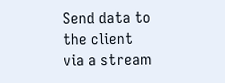Send data to the client via a stream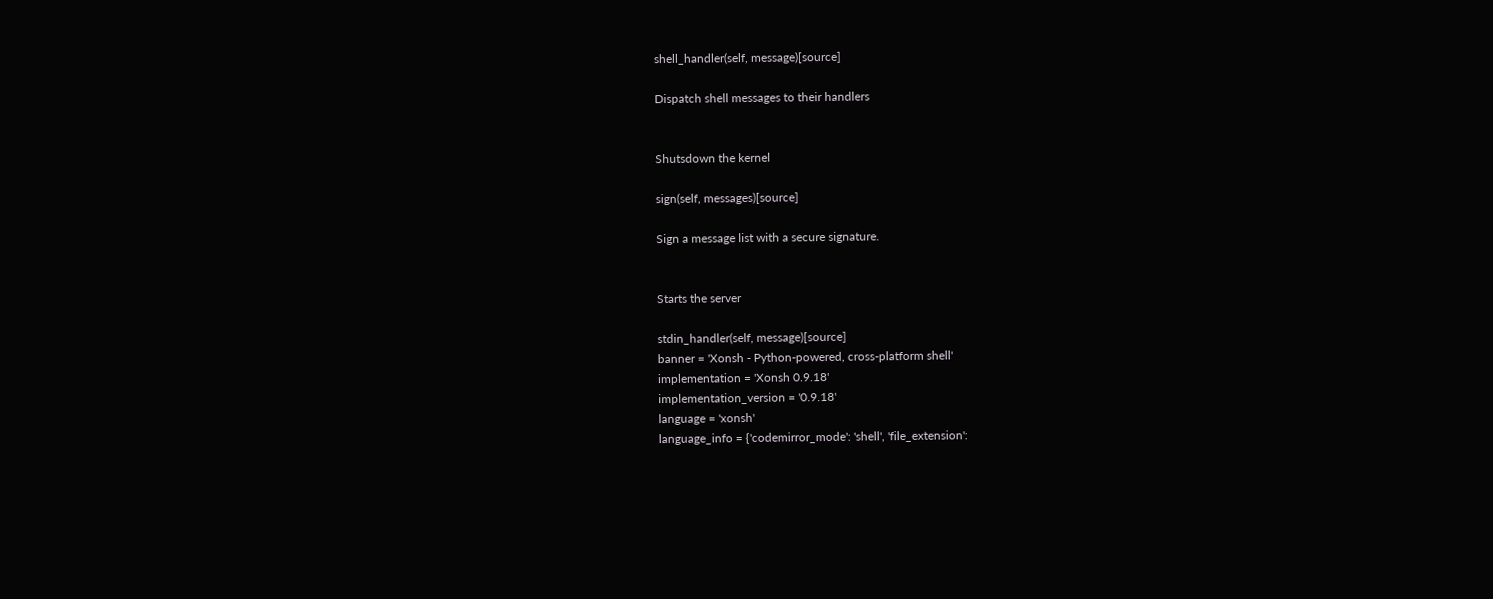shell_handler(self, message)[source]

Dispatch shell messages to their handlers


Shutsdown the kernel

sign(self, messages)[source]

Sign a message list with a secure signature.


Starts the server

stdin_handler(self, message)[source]
banner = 'Xonsh - Python-powered, cross-platform shell'
implementation = 'Xonsh 0.9.18'
implementation_version = '0.9.18'
language = 'xonsh'
language_info = {'codemirror_mode': 'shell', 'file_extension':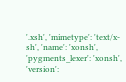'.xsh', 'mimetype': 'text/x-sh', 'name': 'xonsh', 'pygments_lexer': 'xonsh', 'version':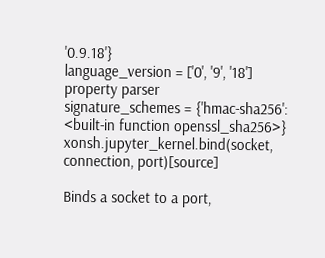'0.9.18'}
language_version = ['0', '9', '18']
property parser
signature_schemes = {'hmac-sha256': <built-in function openssl_sha256>}
xonsh.jupyter_kernel.bind(socket, connection, port)[source]

Binds a socket to a port,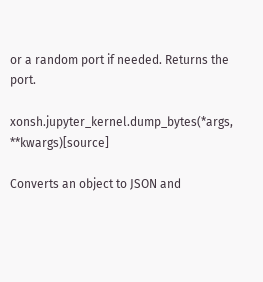or a random port if needed. Returns the port.

xonsh.jupyter_kernel.dump_bytes(*args, **kwargs)[source]

Converts an object to JSON and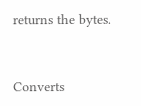returns the bytes.


Converts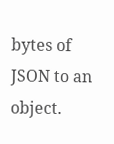bytes of JSON to an object.